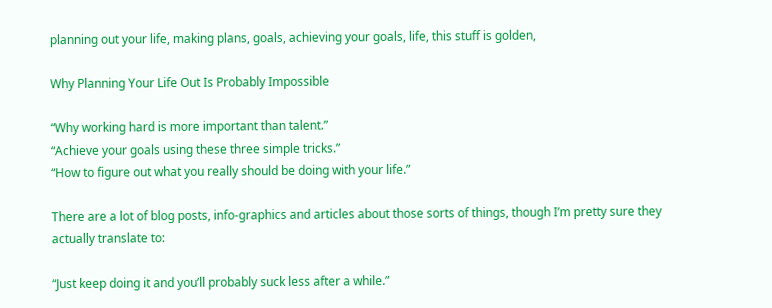planning out your life, making plans, goals, achieving your goals, life, this stuff is golden,

Why Planning Your Life Out Is Probably Impossible

“Why working hard is more important than talent.”
“Achieve your goals using these three simple tricks.”
“How to figure out what you really should be doing with your life.”

There are a lot of blog posts, info-graphics and articles about those sorts of things, though I’m pretty sure they actually translate to:

“Just keep doing it and you’ll probably suck less after a while.”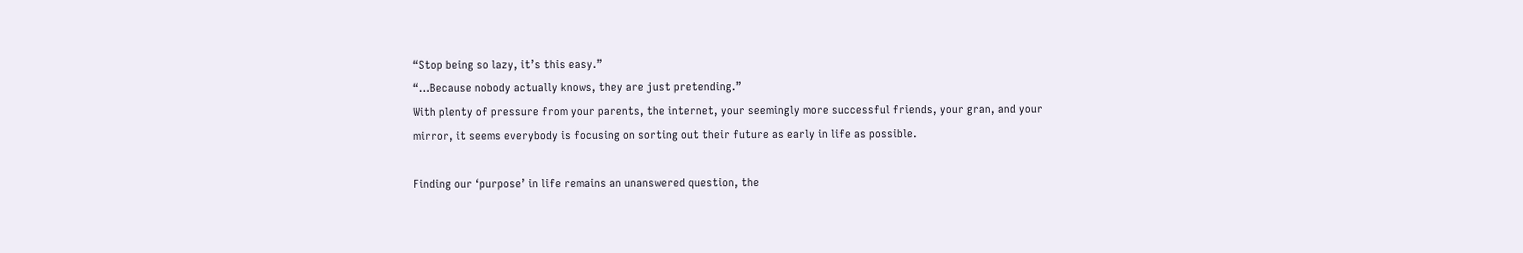“Stop being so lazy, it’s this easy.”
“…Because nobody actually knows, they are just pretending.”
With plenty of pressure from your parents, the internet, your seemingly more successful friends, your gran, and your mirror, it seems everybody is focusing on sorting out their future as early in life as possible.

Finding our ‘purpose’ in life remains an unanswered question, the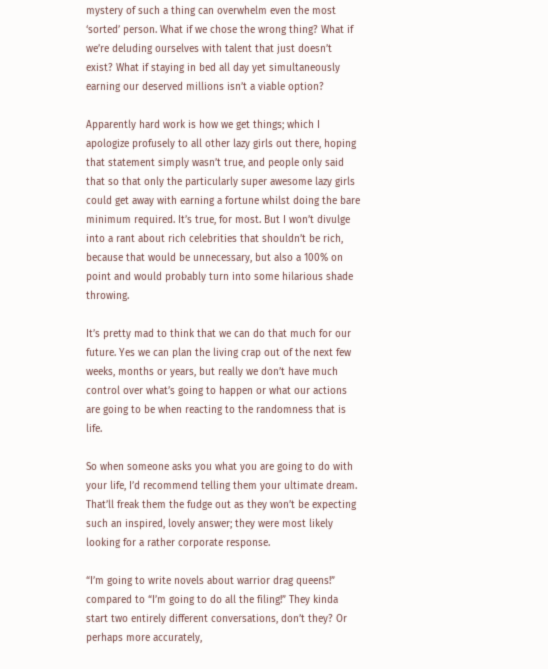mystery of such a thing can overwhelm even the most ‘sorted’ person. What if we chose the wrong thing? What if we’re deluding ourselves with talent that just doesn’t exist? What if staying in bed all day yet simultaneously earning our deserved millions isn’t a viable option?

Apparently hard work is how we get things; which I apologize profusely to all other lazy girls out there, hoping that statement simply wasn’t true, and people only said that so that only the particularly super awesome lazy girls could get away with earning a fortune whilst doing the bare minimum required. It’s true, for most. But I won’t divulge into a rant about rich celebrities that shouldn’t be rich, because that would be unnecessary, but also a 100% on point and would probably turn into some hilarious shade throwing.

It’s pretty mad to think that we can do that much for our future. Yes we can plan the living crap out of the next few weeks, months or years, but really we don’t have much control over what’s going to happen or what our actions are going to be when reacting to the randomness that is life.

So when someone asks you what you are going to do with your life, I’d recommend telling them your ultimate dream. That’ll freak them the fudge out as they won’t be expecting such an inspired, lovely answer; they were most likely looking for a rather corporate response.

“I’m going to write novels about warrior drag queens!” compared to “I’m going to do all the filing!” They kinda start two entirely different conversations, don’t they? Or perhaps more accurately,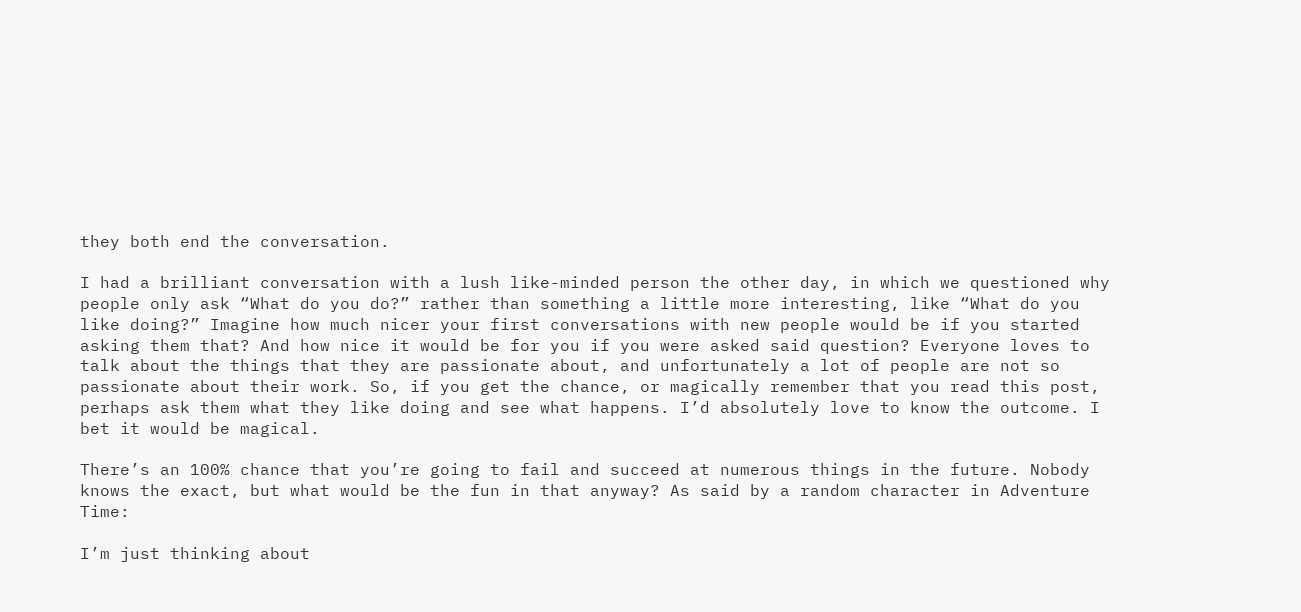they both end the conversation.

I had a brilliant conversation with a lush like-minded person the other day, in which we questioned why people only ask “What do you do?” rather than something a little more interesting, like “What do you like doing?” Imagine how much nicer your first conversations with new people would be if you started asking them that? And how nice it would be for you if you were asked said question? Everyone loves to talk about the things that they are passionate about, and unfortunately a lot of people are not so passionate about their work. So, if you get the chance, or magically remember that you read this post, perhaps ask them what they like doing and see what happens. I’d absolutely love to know the outcome. I bet it would be magical.

There’s an 100% chance that you’re going to fail and succeed at numerous things in the future. Nobody knows the exact, but what would be the fun in that anyway? As said by a random character in Adventure Time:

I’m just thinking about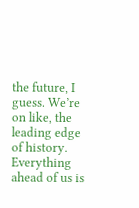the future, I guess. We’re on like, the leading edge of history. Everything ahead of us is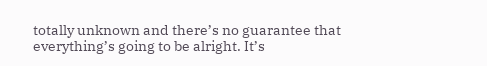totally unknown and there’s no guarantee that everything’s going to be alright. It’s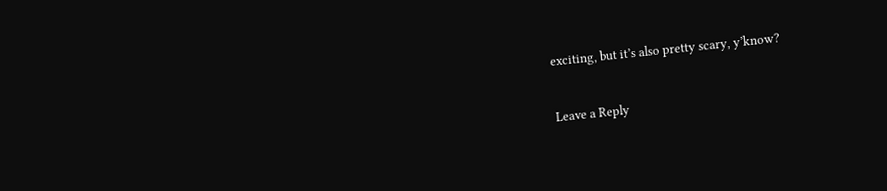exciting, but it’s also pretty scary, y’know?


Leave a Reply